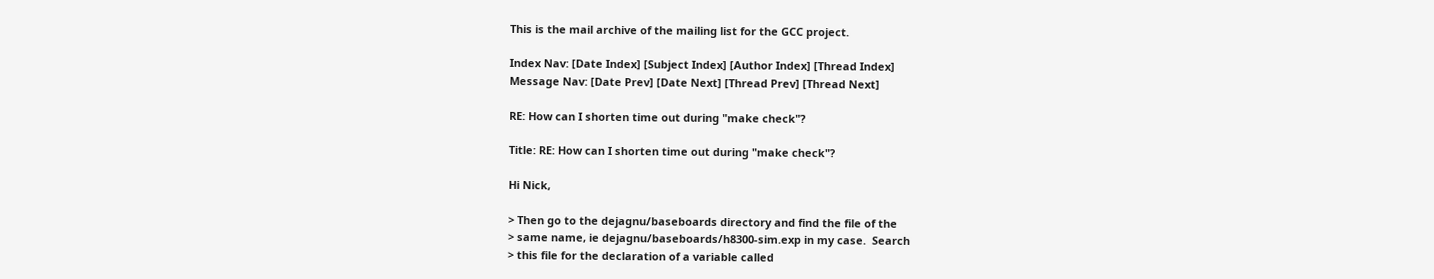This is the mail archive of the mailing list for the GCC project.

Index Nav: [Date Index] [Subject Index] [Author Index] [Thread Index]
Message Nav: [Date Prev] [Date Next] [Thread Prev] [Thread Next]

RE: How can I shorten time out during "make check"?

Title: RE: How can I shorten time out during "make check"?

Hi Nick,

> Then go to the dejagnu/baseboards directory and find the file of the
> same name, ie dejagnu/baseboards/h8300-sim.exp in my case.  Search
> this file for the declaration of a variable called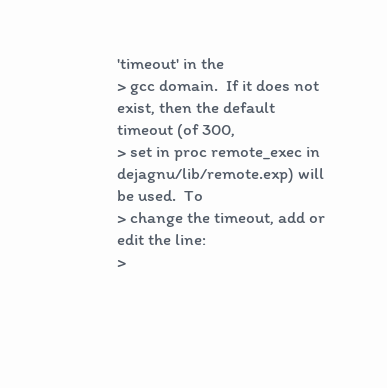'timeout' in the
> gcc domain.  If it does not exist, then the default timeout (of 300,
> set in proc remote_exec in dejagnu/lib/remote.exp) will be used.  To
> change the timeout, add or edit the line:
>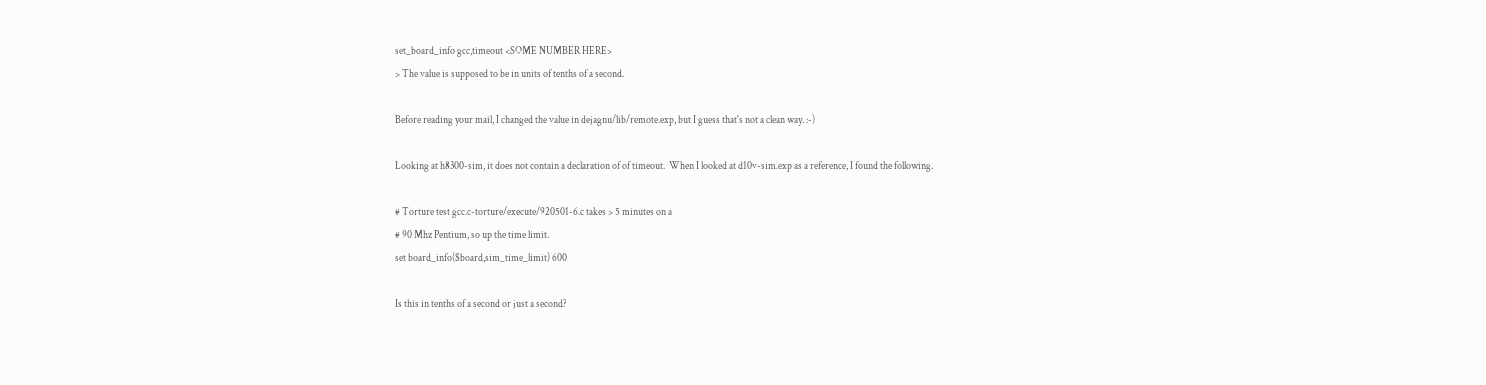set_board_info gcc,timeout <SOME NUMBER HERE>
> The value is supposed to be in units of tenths of a second.

Before reading your mail, I changed the value in dejagnu/lib/remote.exp, but I guess that's not a clean way. :-)

Looking at h8300-sim, it does not contain a declaration of of timeout.  When I looked at d10v-sim.exp as a reference, I found the following.

# Torture test gcc.c-torture/execute/920501-6.c takes > 5 minutes on a
# 90 Mhz Pentium, so up the time limit.
set board_info($board,sim_time_limit) 600

Is this in tenths of a second or just a second?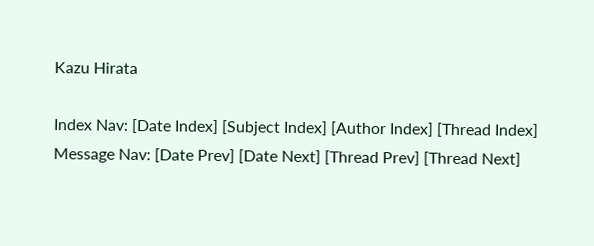Kazu Hirata

Index Nav: [Date Index] [Subject Index] [Author Index] [Thread Index]
Message Nav: [Date Prev] [Date Next] [Thread Prev] [Thread Next]